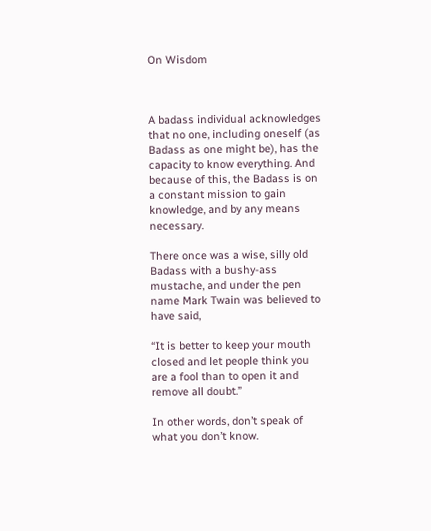On Wisdom



A badass individual acknowledges that no one, including oneself (as Badass as one might be), has the capacity to know everything. And because of this, the Badass is on a constant mission to gain knowledge, and by any means necessary.

There once was a wise, silly old Badass with a bushy-ass mustache, and under the pen name Mark Twain was believed to have said,

“It is better to keep your mouth closed and let people think you are a fool than to open it and remove all doubt.”

In other words, don’t speak of what you don’t know.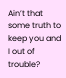Ain’t that some truth to keep you and I out of trouble?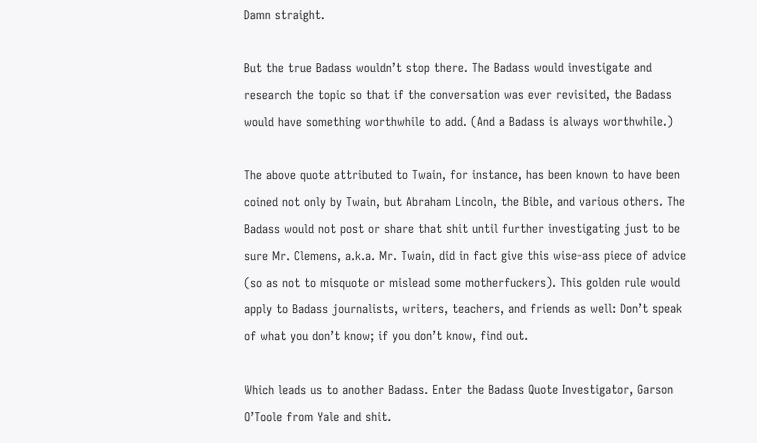Damn straight.

But the true Badass wouldn’t stop there. The Badass would investigate and research the topic so that if the conversation was ever revisited, the Badass would have something worthwhile to add. (And a Badass is always worthwhile.)

The above quote attributed to Twain, for instance, has been known to have been coined not only by Twain, but Abraham Lincoln, the Bible, and various others. The Badass would not post or share that shit until further investigating just to be sure Mr. Clemens, a.k.a. Mr. Twain, did in fact give this wise-ass piece of advice (so as not to misquote or mislead some motherfuckers). This golden rule would apply to Badass journalists, writers, teachers, and friends as well: Don’t speak of what you don’t know; if you don’t know, find out.

Which leads us to another Badass. Enter the Badass Quote Investigator, Garson O’Toole from Yale and shit.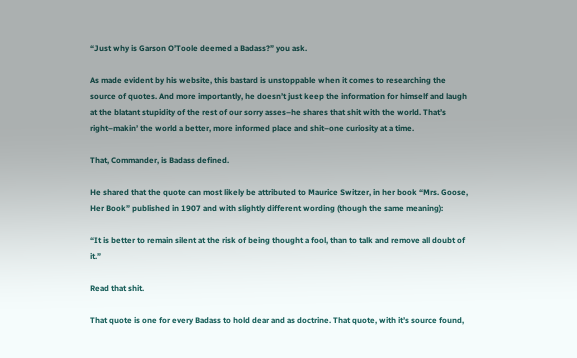“Just why is Garson O’Toole deemed a Badass?” you ask.

As made evident by his website, this bastard is unstoppable when it comes to researching the source of quotes. And more importantly, he doesn’t just keep the information for himself and laugh at the blatant stupidity of the rest of our sorry asses–he shares that shit with the world. That’s right–makin’ the world a better, more informed place and shit–one curiosity at a time.

That, Commander, is Badass defined.

He shared that the quote can most likely be attributed to Maurice Switzer, in her book “Mrs. Goose, Her Book” published in 1907 and with slightly different wording (though the same meaning):

“It is better to remain silent at the risk of being thought a fool, than to talk and remove all doubt of it.”

Read that shit.

That quote is one for every Badass to hold dear and as doctrine. That quote, with it’s source found,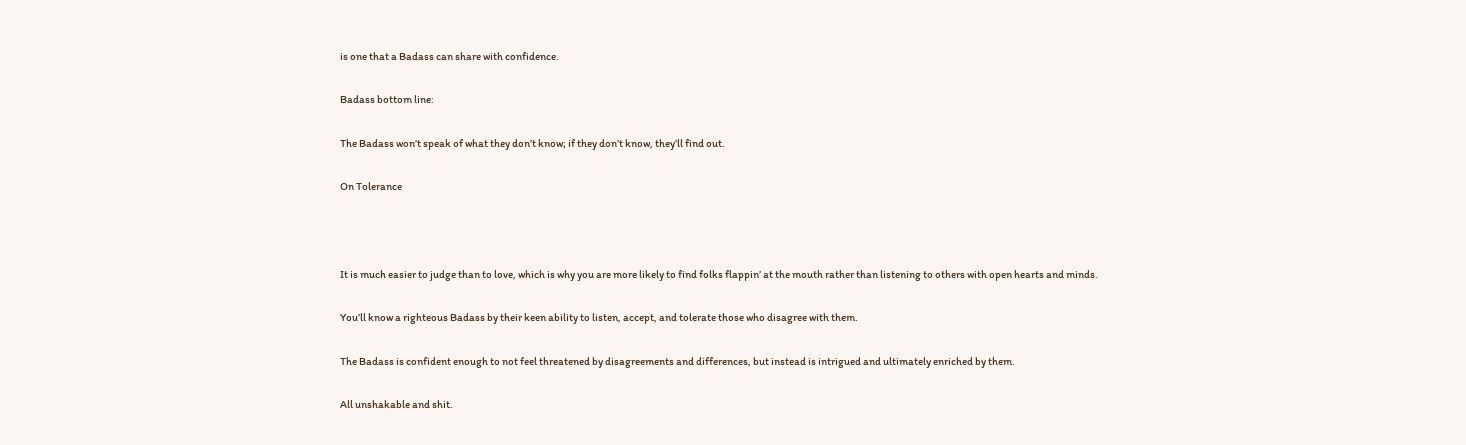is one that a Badass can share with confidence.

Badass bottom line:

The Badass won’t speak of what they don’t know; if they don’t know, they’ll find out.

On Tolerance



It is much easier to judge than to love, which is why you are more likely to find folks flappin’ at the mouth rather than listening to others with open hearts and minds.

You’ll know a righteous Badass by their keen ability to listen, accept, and tolerate those who disagree with them.

The Badass is confident enough to not feel threatened by disagreements and differences, but instead is intrigued and ultimately enriched by them.

All unshakable and shit.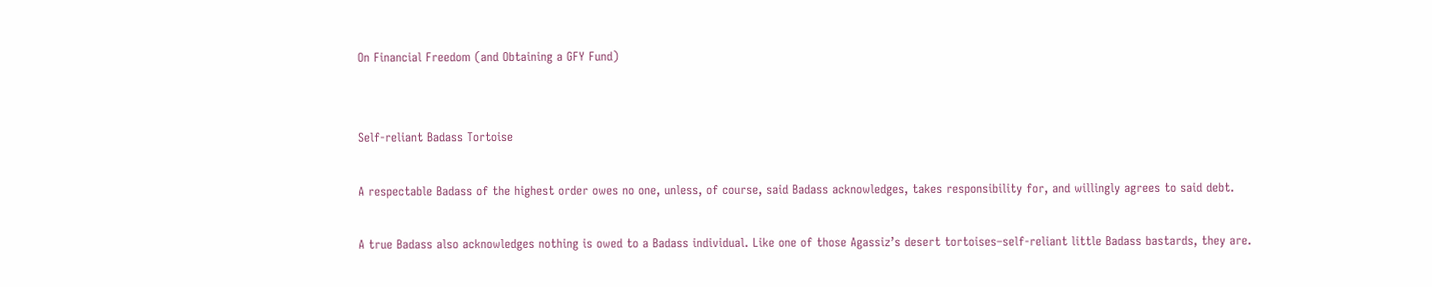On Financial Freedom (and Obtaining a GFY Fund)


Self-reliant Badass Tortoise

A respectable Badass of the highest order owes no one, unless, of course, said Badass acknowledges, takes responsibility for, and willingly agrees to said debt.

A true Badass also acknowledges nothing is owed to a Badass individual. Like one of those Agassiz’s desert tortoises–self-reliant little Badass bastards, they are.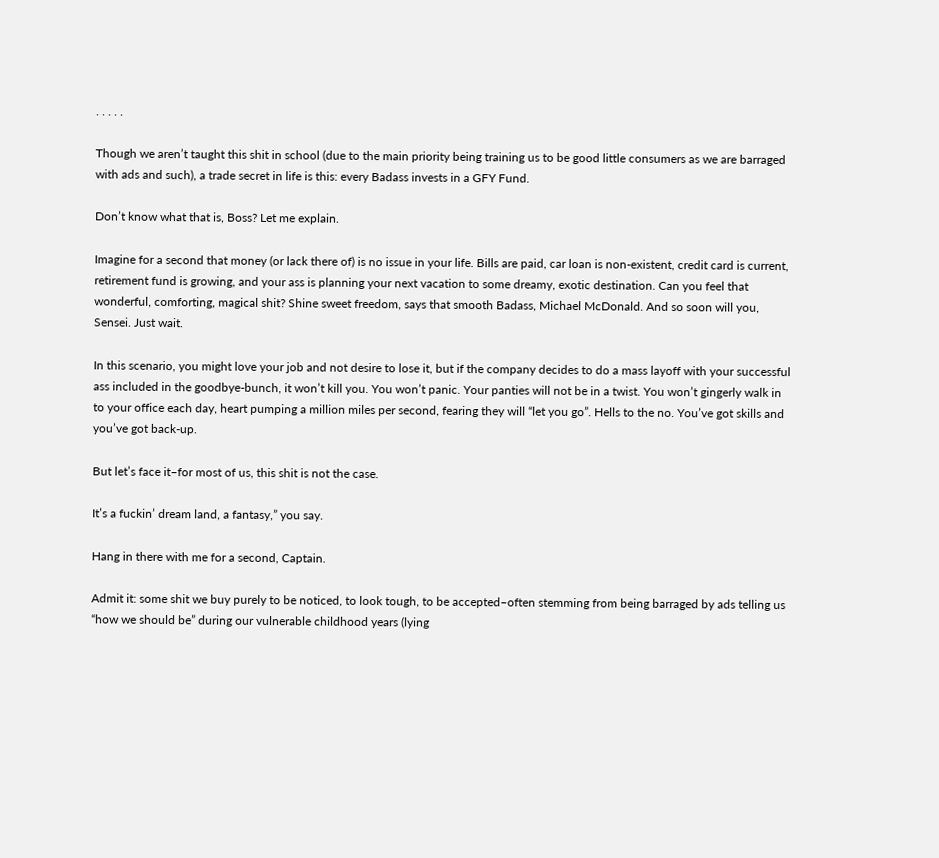. . . . .

Though we aren’t taught this shit in school (due to the main priority being training us to be good little consumers as we are barraged with ads and such), a trade secret in life is this: every Badass invests in a GFY Fund.

Don’t know what that is, Boss? Let me explain.

Imagine for a second that money (or lack there of) is no issue in your life. Bills are paid, car loan is non-existent, credit card is current, retirement fund is growing, and your ass is planning your next vacation to some dreamy, exotic destination. Can you feel that wonderful, comforting, magical shit? Shine sweet freedom, says that smooth Badass, Michael McDonald. And so soon will you, Sensei. Just wait.

In this scenario, you might love your job and not desire to lose it, but if the company decides to do a mass layoff with your successful ass included in the goodbye-bunch, it won’t kill you. You won’t panic. Your panties will not be in a twist. You won’t gingerly walk in to your office each day, heart pumping a million miles per second, fearing they will “let you go”. Hells to the no. You’ve got skills and you’ve got back-up.

But let’s face it–for most of us, this shit is not the case.

It’s a fuckin’ dream land, a fantasy,” you say.

Hang in there with me for a second, Captain.

Admit it: some shit we buy purely to be noticed, to look tough, to be accepted–often stemming from being barraged by ads telling us “how we should be” during our vulnerable childhood years (lying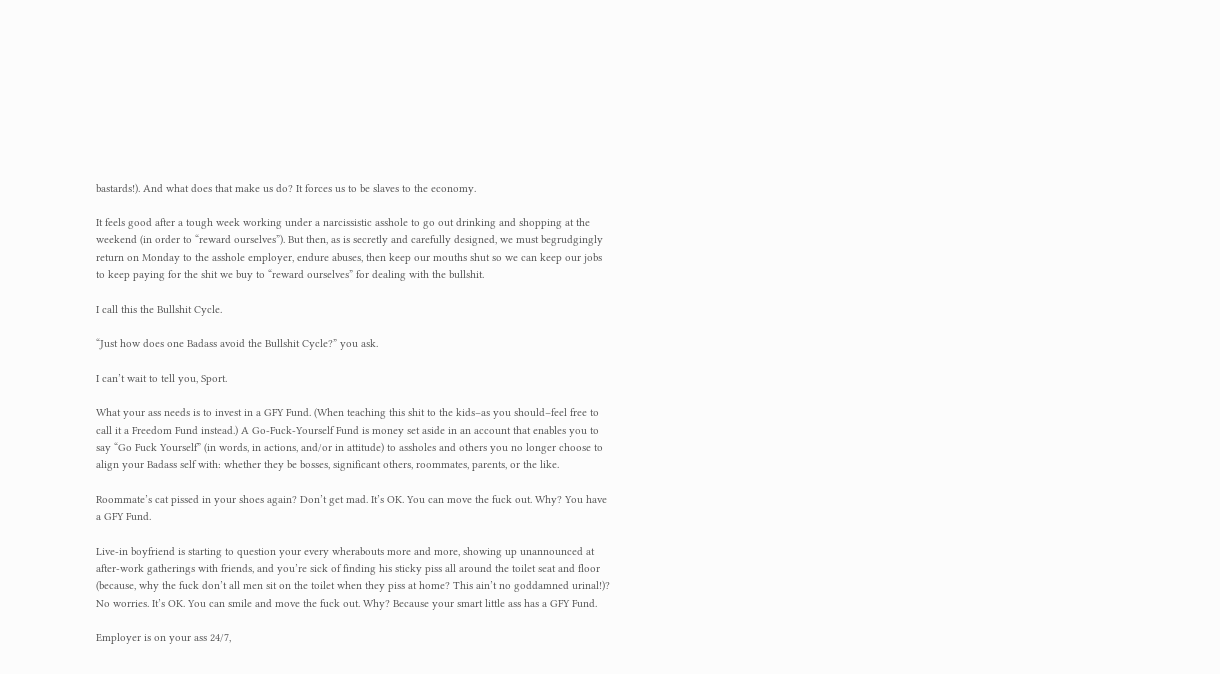bastards!). And what does that make us do? It forces us to be slaves to the economy.

It feels good after a tough week working under a narcissistic asshole to go out drinking and shopping at the weekend (in order to “reward ourselves”). But then, as is secretly and carefully designed, we must begrudgingly return on Monday to the asshole employer, endure abuses, then keep our mouths shut so we can keep our jobs to keep paying for the shit we buy to “reward ourselves” for dealing with the bullshit.

I call this the Bullshit Cycle.

“Just how does one Badass avoid the Bullshit Cycle?” you ask.

I can’t wait to tell you, Sport.

What your ass needs is to invest in a GFY Fund. (When teaching this shit to the kids–as you should–feel free to call it a Freedom Fund instead.) A Go-Fuck-Yourself Fund is money set aside in an account that enables you to say “Go Fuck Yourself” (in words, in actions, and/or in attitude) to assholes and others you no longer choose to align your Badass self with: whether they be bosses, significant others, roommates, parents, or the like.

Roommate’s cat pissed in your shoes again? Don’t get mad. It’s OK. You can move the fuck out. Why? You have a GFY Fund.

Live-in boyfriend is starting to question your every wherabouts more and more, showing up unannounced at after-work gatherings with friends, and you’re sick of finding his sticky piss all around the toilet seat and floor (because, why the fuck don’t all men sit on the toilet when they piss at home? This ain’t no goddamned urinal!)? No worries. It’s OK. You can smile and move the fuck out. Why? Because your smart little ass has a GFY Fund.

Employer is on your ass 24/7,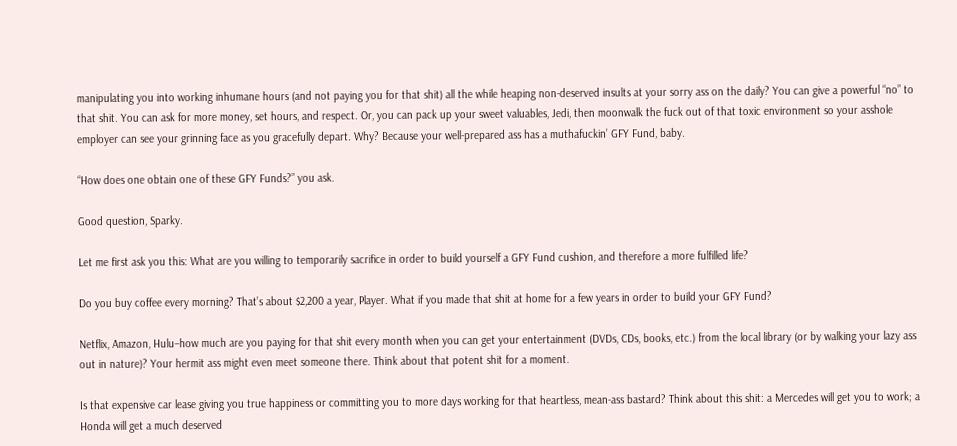manipulating you into working inhumane hours (and not paying you for that shit) all the while heaping non-deserved insults at your sorry ass on the daily? You can give a powerful “no” to that shit. You can ask for more money, set hours, and respect. Or, you can pack up your sweet valuables, Jedi, then moonwalk the fuck out of that toxic environment so your asshole employer can see your grinning face as you gracefully depart. Why? Because your well-prepared ass has a muthafuckin’ GFY Fund, baby.

“How does one obtain one of these GFY Funds?” you ask.

Good question, Sparky.

Let me first ask you this: What are you willing to temporarily sacrifice in order to build yourself a GFY Fund cushion, and therefore a more fulfilled life?

Do you buy coffee every morning? That’s about $2,200 a year, Player. What if you made that shit at home for a few years in order to build your GFY Fund?

Netflix, Amazon, Hulu–how much are you paying for that shit every month when you can get your entertainment (DVDs, CDs, books, etc.) from the local library (or by walking your lazy ass out in nature)? Your hermit ass might even meet someone there. Think about that potent shit for a moment.

Is that expensive car lease giving you true happiness or committing you to more days working for that heartless, mean-ass bastard? Think about this shit: a Mercedes will get you to work; a Honda will get a much deserved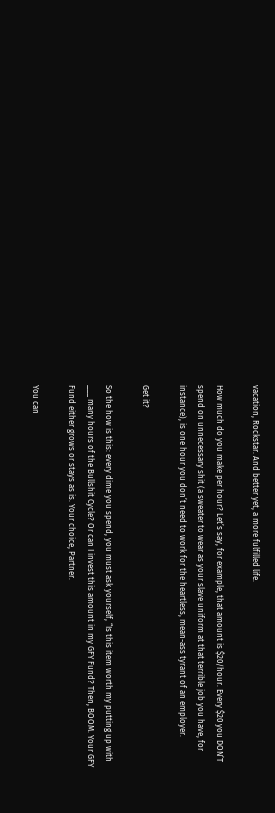vacation, Rockstar. And better yet, a more fulfilled life.

How much do you make per hour? Let’s say, for example, that amount is $20/hour. Every $20 you DON’T spend on unnecessary shit (a sweater to wear as your slave uniform at that terrible job you have, for instance), is one hour you don’t need to work for the heartless, mean-ass tyrant of an employer.

Get it?

So the how is this: every dime you spend, you must ask yourself, “Is this item worth my putting up with ___ many hours of the Bullshit Cycle? Or can I invest this amount in my GFY Fund? Then, BOOM. Your GFY Fund either grows or stays as is. Your choice, Partner.

You can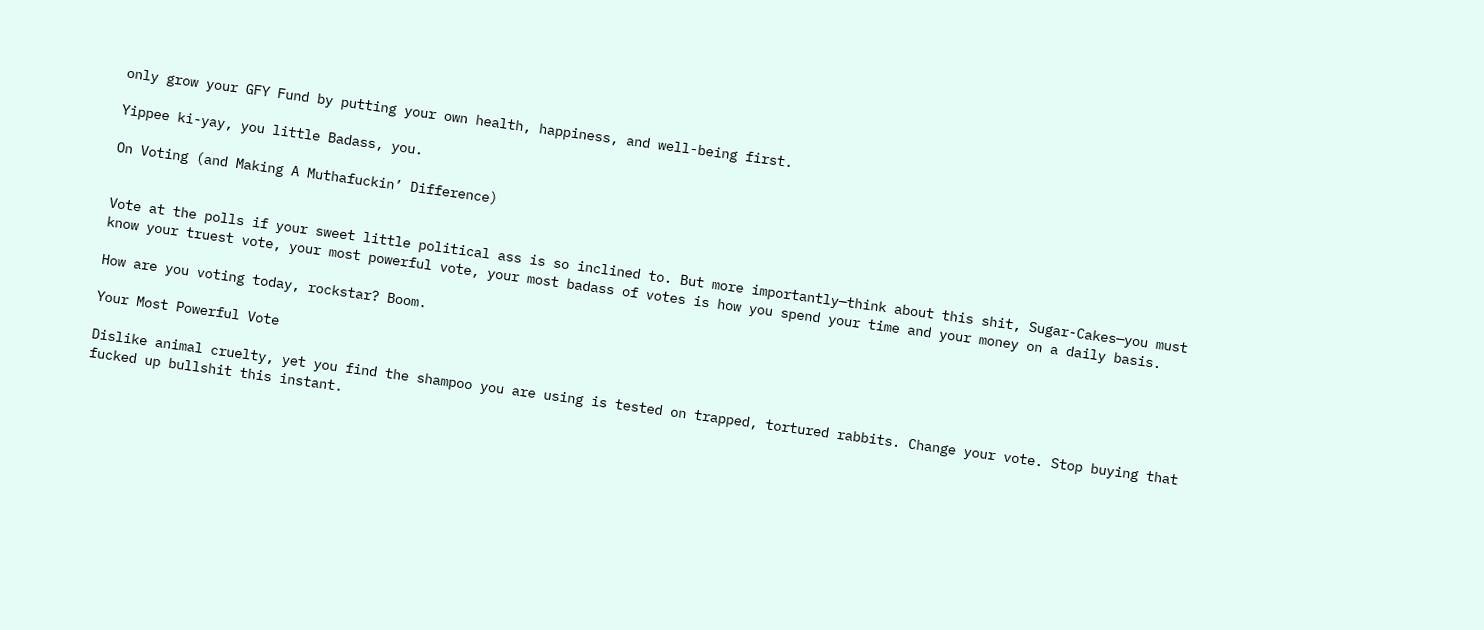only grow your GFY Fund by putting your own health, happiness, and well-being first.

Yippee ki-yay, you little Badass, you.

On Voting (and Making A Muthafuckin’ Difference)


Vote at the polls if your sweet little political ass is so inclined to. But more importantly—think about this shit, Sugar-Cakes—you must know your truest vote, your most powerful vote, your most badass of votes is how you spend your time and your money on a daily basis.

How are you voting today, rockstar? Boom.

Your Most Powerful Vote

Dislike animal cruelty, yet you find the shampoo you are using is tested on trapped, tortured rabbits. Change your vote. Stop buying that fucked up bullshit this instant.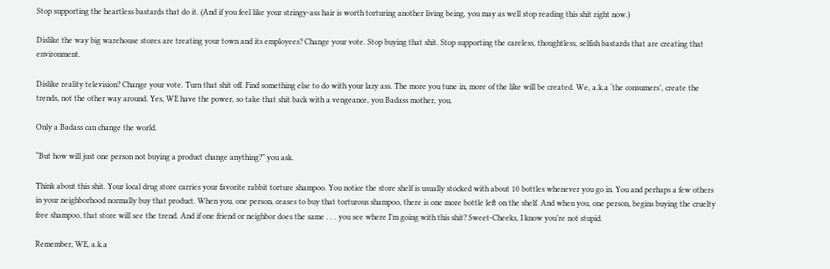Stop supporting the heartless bastards that do it. (And if you feel like your stringy-ass hair is worth torturing another living being, you may as well stop reading this shit right now.)

Dislike the way big warehouse stores are treating your town and its employees? Change your vote. Stop buying that shit. Stop supporting the careless, thoughtless, selfish bastards that are creating that environment.

Dislike reality television? Change your vote. Turn that shit off. Find something else to do with your lazy ass. The more you tune in, more of the like will be created. We, a.k.a ‘the consumers’, create the trends, not the other way around. Yes, WE have the power, so take that shit back with a vengeance, you Badass mother, you.

Only a Badass can change the world.

“But how will just one person not buying a product change anything?” you ask.

Think about this shit. Your local drug store carries your favorite rabbit torture shampoo. You notice the store shelf is usually stocked with about 10 bottles whenever you go in. You and perhaps a few others in your neighborhood normally buy that product. When you, one person, ceases to buy that torturous shampoo, there is one more bottle left on the shelf. And when you, one person, begins buying the cruelty free shampoo, that store will see the trend. And if one friend or neighbor does the same . . . you see where I’m going with this shit? Sweet-Cheeks, I know you’re not stupid.

Remember, WE, a.k.a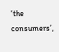‘the consumers’,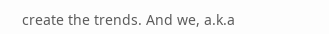create the trends. And we, a.k.a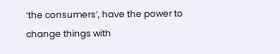‘the consumers’, have the power to change things with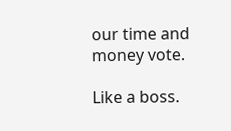our time and money vote.

Like a boss.